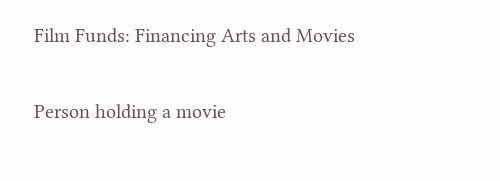Film Funds: Financing Arts and Movies

Person holding a movie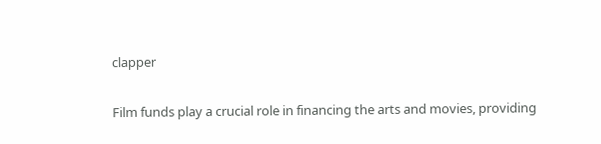clapper

Film funds play a crucial role in financing the arts and movies, providing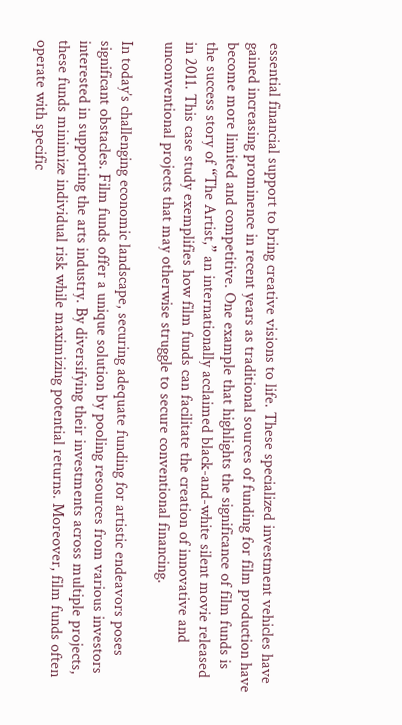essential financial support to bring creative visions to life. These specialized investment vehicles have gained increasing prominence in recent years as traditional sources of funding for film production have become more limited and competitive. One example that highlights the significance of film funds is the success story of “The Artist,” an internationally acclaimed black-and-white silent movie released in 2011. This case study exemplifies how film funds can facilitate the creation of innovative and unconventional projects that may otherwise struggle to secure conventional financing.

In today’s challenging economic landscape, securing adequate funding for artistic endeavors poses significant obstacles. Film funds offer a unique solution by pooling resources from various investors interested in supporting the arts industry. By diversifying their investments across multiple projects, these funds minimize individual risk while maximizing potential returns. Moreover, film funds often operate with specific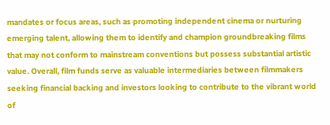mandates or focus areas, such as promoting independent cinema or nurturing emerging talent, allowing them to identify and champion groundbreaking films that may not conform to mainstream conventions but possess substantial artistic value. Overall, film funds serve as valuable intermediaries between filmmakers seeking financial backing and investors looking to contribute to the vibrant world of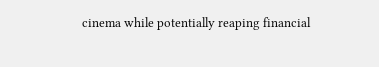cinema while potentially reaping financial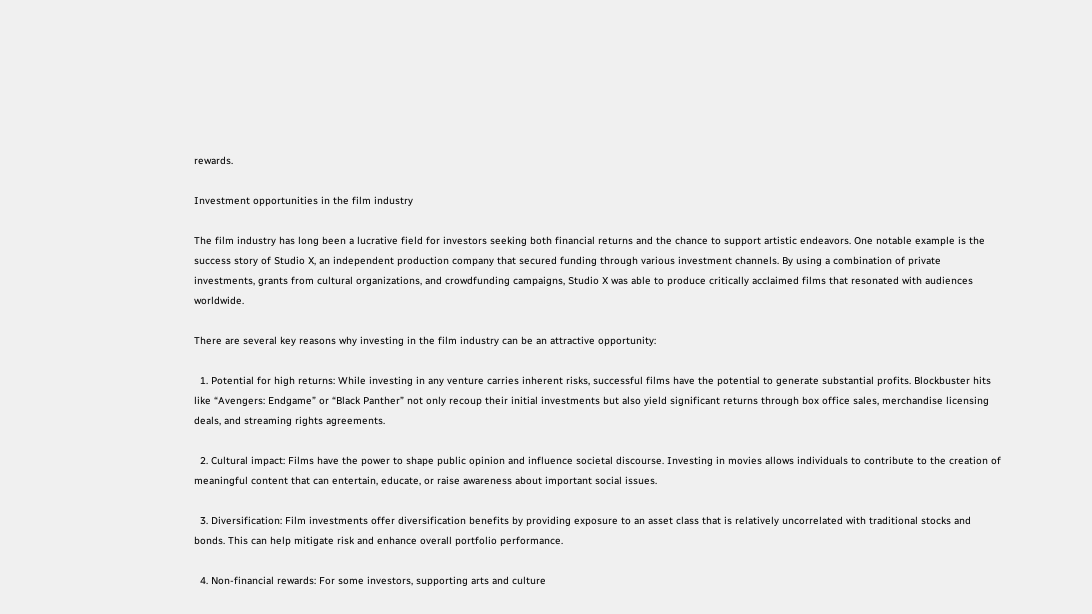rewards.

Investment opportunities in the film industry

The film industry has long been a lucrative field for investors seeking both financial returns and the chance to support artistic endeavors. One notable example is the success story of Studio X, an independent production company that secured funding through various investment channels. By using a combination of private investments, grants from cultural organizations, and crowdfunding campaigns, Studio X was able to produce critically acclaimed films that resonated with audiences worldwide.

There are several key reasons why investing in the film industry can be an attractive opportunity:

  1. Potential for high returns: While investing in any venture carries inherent risks, successful films have the potential to generate substantial profits. Blockbuster hits like “Avengers: Endgame” or “Black Panther” not only recoup their initial investments but also yield significant returns through box office sales, merchandise licensing deals, and streaming rights agreements.

  2. Cultural impact: Films have the power to shape public opinion and influence societal discourse. Investing in movies allows individuals to contribute to the creation of meaningful content that can entertain, educate, or raise awareness about important social issues.

  3. Diversification: Film investments offer diversification benefits by providing exposure to an asset class that is relatively uncorrelated with traditional stocks and bonds. This can help mitigate risk and enhance overall portfolio performance.

  4. Non-financial rewards: For some investors, supporting arts and culture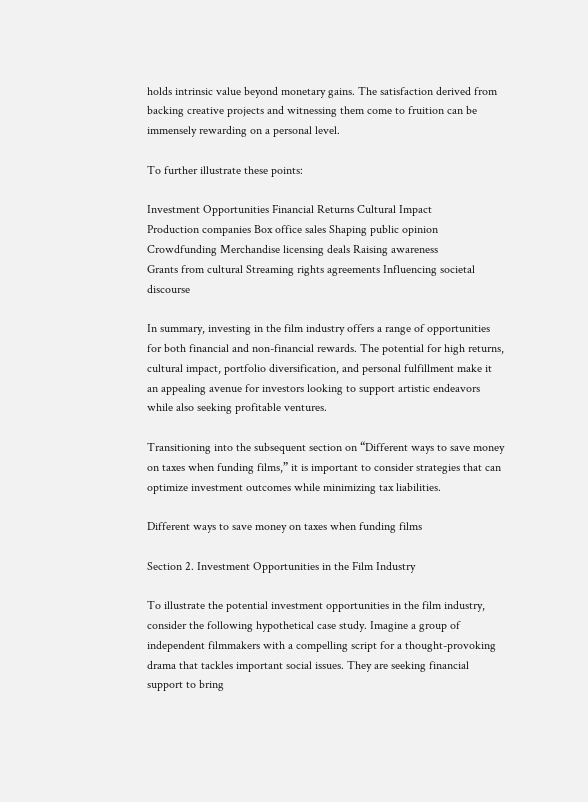holds intrinsic value beyond monetary gains. The satisfaction derived from backing creative projects and witnessing them come to fruition can be immensely rewarding on a personal level.

To further illustrate these points:

Investment Opportunities Financial Returns Cultural Impact
Production companies Box office sales Shaping public opinion
Crowdfunding Merchandise licensing deals Raising awareness
Grants from cultural Streaming rights agreements Influencing societal discourse

In summary, investing in the film industry offers a range of opportunities for both financial and non-financial rewards. The potential for high returns, cultural impact, portfolio diversification, and personal fulfillment make it an appealing avenue for investors looking to support artistic endeavors while also seeking profitable ventures.

Transitioning into the subsequent section on “Different ways to save money on taxes when funding films,” it is important to consider strategies that can optimize investment outcomes while minimizing tax liabilities.

Different ways to save money on taxes when funding films

Section 2. Investment Opportunities in the Film Industry

To illustrate the potential investment opportunities in the film industry, consider the following hypothetical case study. Imagine a group of independent filmmakers with a compelling script for a thought-provoking drama that tackles important social issues. They are seeking financial support to bring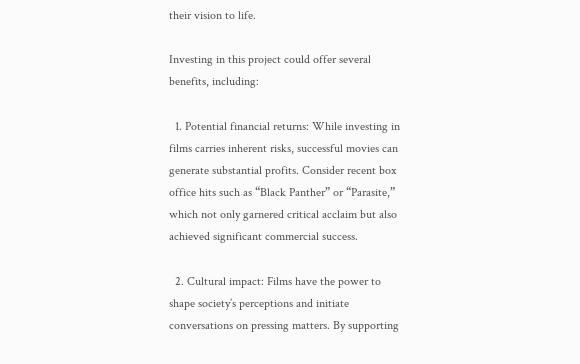their vision to life.

Investing in this project could offer several benefits, including:

  1. Potential financial returns: While investing in films carries inherent risks, successful movies can generate substantial profits. Consider recent box office hits such as “Black Panther” or “Parasite,” which not only garnered critical acclaim but also achieved significant commercial success.

  2. Cultural impact: Films have the power to shape society’s perceptions and initiate conversations on pressing matters. By supporting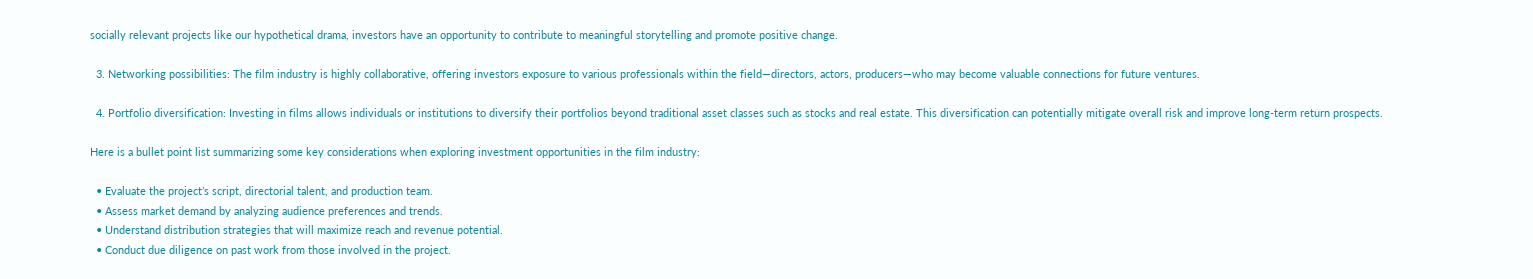socially relevant projects like our hypothetical drama, investors have an opportunity to contribute to meaningful storytelling and promote positive change.

  3. Networking possibilities: The film industry is highly collaborative, offering investors exposure to various professionals within the field—directors, actors, producers—who may become valuable connections for future ventures.

  4. Portfolio diversification: Investing in films allows individuals or institutions to diversify their portfolios beyond traditional asset classes such as stocks and real estate. This diversification can potentially mitigate overall risk and improve long-term return prospects.

Here is a bullet point list summarizing some key considerations when exploring investment opportunities in the film industry:

  • Evaluate the project’s script, directorial talent, and production team.
  • Assess market demand by analyzing audience preferences and trends.
  • Understand distribution strategies that will maximize reach and revenue potential.
  • Conduct due diligence on past work from those involved in the project.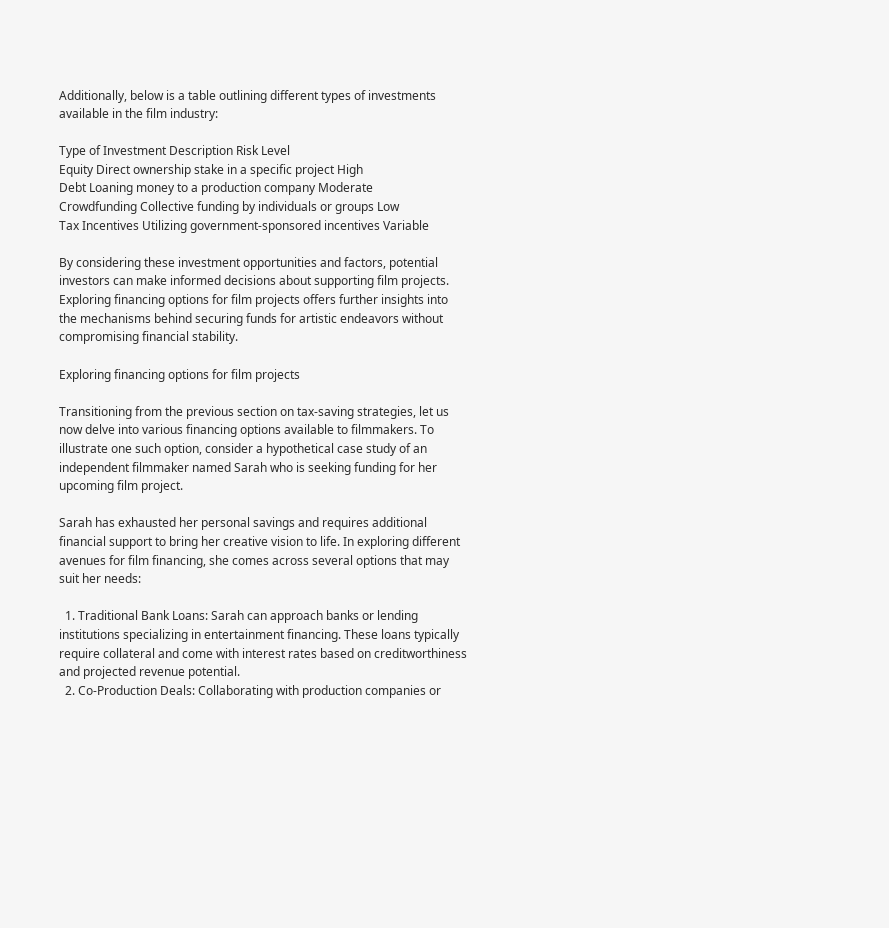Additionally, below is a table outlining different types of investments available in the film industry:

Type of Investment Description Risk Level
Equity Direct ownership stake in a specific project High
Debt Loaning money to a production company Moderate
Crowdfunding Collective funding by individuals or groups Low
Tax Incentives Utilizing government-sponsored incentives Variable

By considering these investment opportunities and factors, potential investors can make informed decisions about supporting film projects. Exploring financing options for film projects offers further insights into the mechanisms behind securing funds for artistic endeavors without compromising financial stability.

Exploring financing options for film projects

Transitioning from the previous section on tax-saving strategies, let us now delve into various financing options available to filmmakers. To illustrate one such option, consider a hypothetical case study of an independent filmmaker named Sarah who is seeking funding for her upcoming film project.

Sarah has exhausted her personal savings and requires additional financial support to bring her creative vision to life. In exploring different avenues for film financing, she comes across several options that may suit her needs:

  1. Traditional Bank Loans: Sarah can approach banks or lending institutions specializing in entertainment financing. These loans typically require collateral and come with interest rates based on creditworthiness and projected revenue potential.
  2. Co-Production Deals: Collaborating with production companies or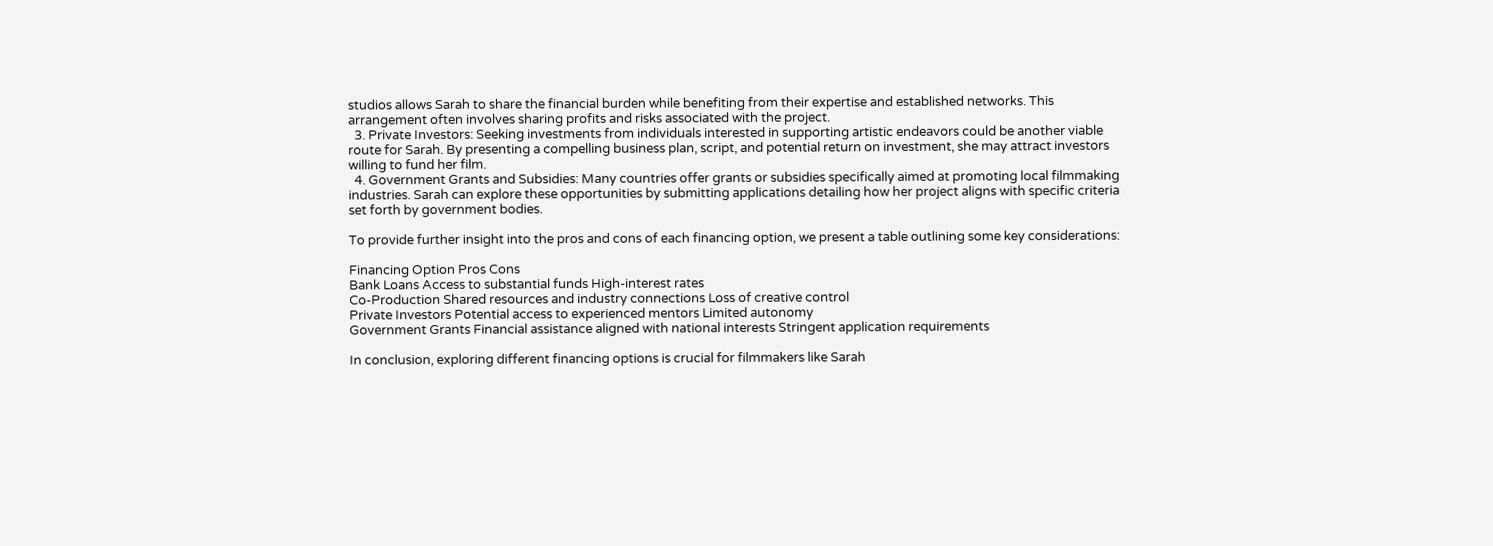studios allows Sarah to share the financial burden while benefiting from their expertise and established networks. This arrangement often involves sharing profits and risks associated with the project.
  3. Private Investors: Seeking investments from individuals interested in supporting artistic endeavors could be another viable route for Sarah. By presenting a compelling business plan, script, and potential return on investment, she may attract investors willing to fund her film.
  4. Government Grants and Subsidies: Many countries offer grants or subsidies specifically aimed at promoting local filmmaking industries. Sarah can explore these opportunities by submitting applications detailing how her project aligns with specific criteria set forth by government bodies.

To provide further insight into the pros and cons of each financing option, we present a table outlining some key considerations:

Financing Option Pros Cons
Bank Loans Access to substantial funds High-interest rates
Co-Production Shared resources and industry connections Loss of creative control
Private Investors Potential access to experienced mentors Limited autonomy
Government Grants Financial assistance aligned with national interests Stringent application requirements

In conclusion, exploring different financing options is crucial for filmmakers like Sarah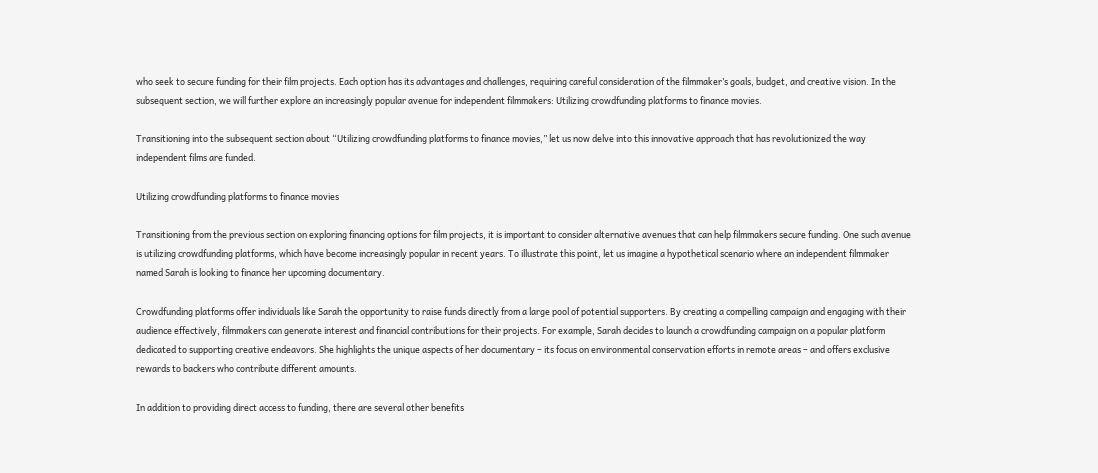who seek to secure funding for their film projects. Each option has its advantages and challenges, requiring careful consideration of the filmmaker’s goals, budget, and creative vision. In the subsequent section, we will further explore an increasingly popular avenue for independent filmmakers: Utilizing crowdfunding platforms to finance movies.

Transitioning into the subsequent section about “Utilizing crowdfunding platforms to finance movies,” let us now delve into this innovative approach that has revolutionized the way independent films are funded.

Utilizing crowdfunding platforms to finance movies

Transitioning from the previous section on exploring financing options for film projects, it is important to consider alternative avenues that can help filmmakers secure funding. One such avenue is utilizing crowdfunding platforms, which have become increasingly popular in recent years. To illustrate this point, let us imagine a hypothetical scenario where an independent filmmaker named Sarah is looking to finance her upcoming documentary.

Crowdfunding platforms offer individuals like Sarah the opportunity to raise funds directly from a large pool of potential supporters. By creating a compelling campaign and engaging with their audience effectively, filmmakers can generate interest and financial contributions for their projects. For example, Sarah decides to launch a crowdfunding campaign on a popular platform dedicated to supporting creative endeavors. She highlights the unique aspects of her documentary – its focus on environmental conservation efforts in remote areas – and offers exclusive rewards to backers who contribute different amounts.

In addition to providing direct access to funding, there are several other benefits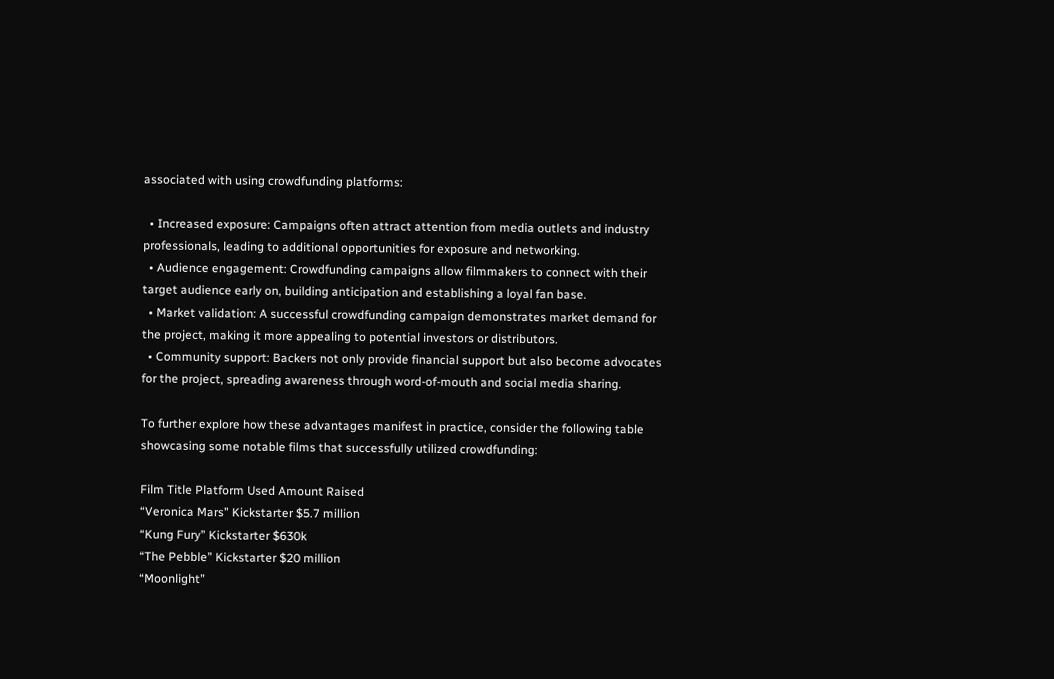associated with using crowdfunding platforms:

  • Increased exposure: Campaigns often attract attention from media outlets and industry professionals, leading to additional opportunities for exposure and networking.
  • Audience engagement: Crowdfunding campaigns allow filmmakers to connect with their target audience early on, building anticipation and establishing a loyal fan base.
  • Market validation: A successful crowdfunding campaign demonstrates market demand for the project, making it more appealing to potential investors or distributors.
  • Community support: Backers not only provide financial support but also become advocates for the project, spreading awareness through word-of-mouth and social media sharing.

To further explore how these advantages manifest in practice, consider the following table showcasing some notable films that successfully utilized crowdfunding:

Film Title Platform Used Amount Raised
“Veronica Mars” Kickstarter $5.7 million
“Kung Fury” Kickstarter $630k
“The Pebble” Kickstarter $20 million
“Moonlight”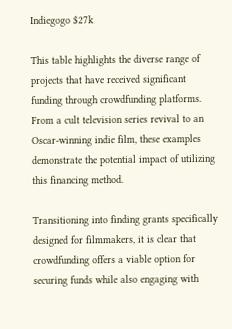Indiegogo $27k

This table highlights the diverse range of projects that have received significant funding through crowdfunding platforms. From a cult television series revival to an Oscar-winning indie film, these examples demonstrate the potential impact of utilizing this financing method.

Transitioning into finding grants specifically designed for filmmakers, it is clear that crowdfunding offers a viable option for securing funds while also engaging with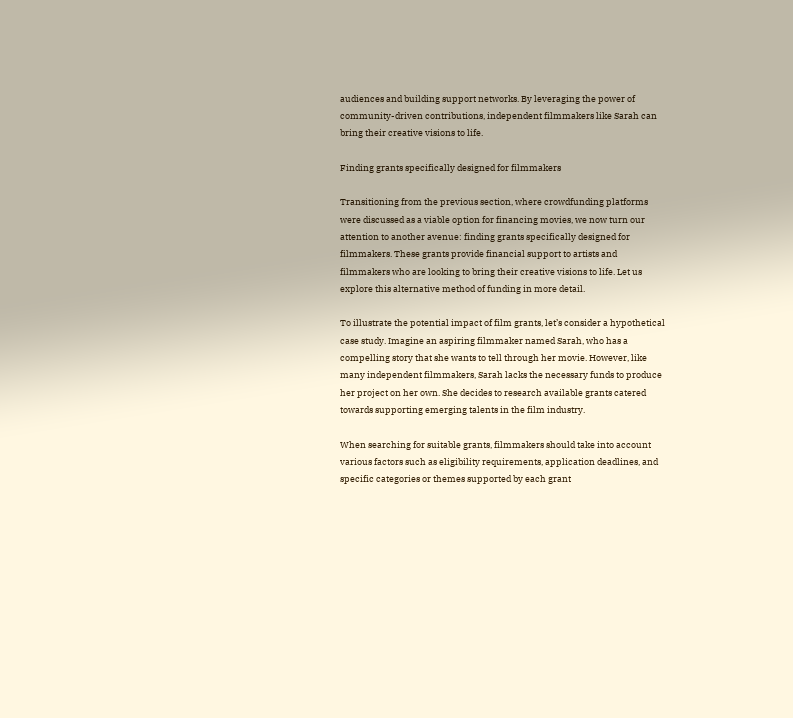audiences and building support networks. By leveraging the power of community-driven contributions, independent filmmakers like Sarah can bring their creative visions to life.

Finding grants specifically designed for filmmakers

Transitioning from the previous section, where crowdfunding platforms were discussed as a viable option for financing movies, we now turn our attention to another avenue: finding grants specifically designed for filmmakers. These grants provide financial support to artists and filmmakers who are looking to bring their creative visions to life. Let us explore this alternative method of funding in more detail.

To illustrate the potential impact of film grants, let’s consider a hypothetical case study. Imagine an aspiring filmmaker named Sarah, who has a compelling story that she wants to tell through her movie. However, like many independent filmmakers, Sarah lacks the necessary funds to produce her project on her own. She decides to research available grants catered towards supporting emerging talents in the film industry.

When searching for suitable grants, filmmakers should take into account various factors such as eligibility requirements, application deadlines, and specific categories or themes supported by each grant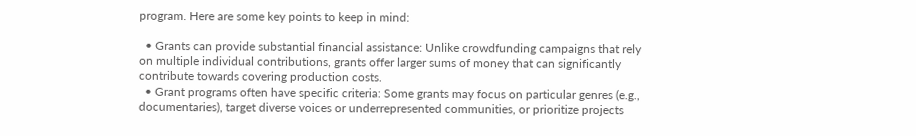program. Here are some key points to keep in mind:

  • Grants can provide substantial financial assistance: Unlike crowdfunding campaigns that rely on multiple individual contributions, grants offer larger sums of money that can significantly contribute towards covering production costs.
  • Grant programs often have specific criteria: Some grants may focus on particular genres (e.g., documentaries), target diverse voices or underrepresented communities, or prioritize projects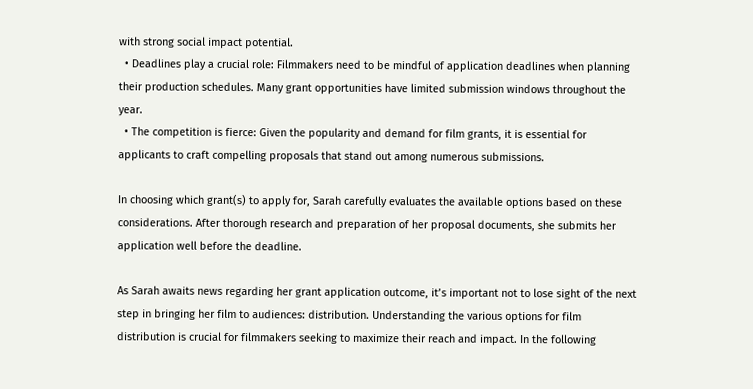with strong social impact potential.
  • Deadlines play a crucial role: Filmmakers need to be mindful of application deadlines when planning their production schedules. Many grant opportunities have limited submission windows throughout the year.
  • The competition is fierce: Given the popularity and demand for film grants, it is essential for applicants to craft compelling proposals that stand out among numerous submissions.

In choosing which grant(s) to apply for, Sarah carefully evaluates the available options based on these considerations. After thorough research and preparation of her proposal documents, she submits her application well before the deadline.

As Sarah awaits news regarding her grant application outcome, it’s important not to lose sight of the next step in bringing her film to audiences: distribution. Understanding the various options for film distribution is crucial for filmmakers seeking to maximize their reach and impact. In the following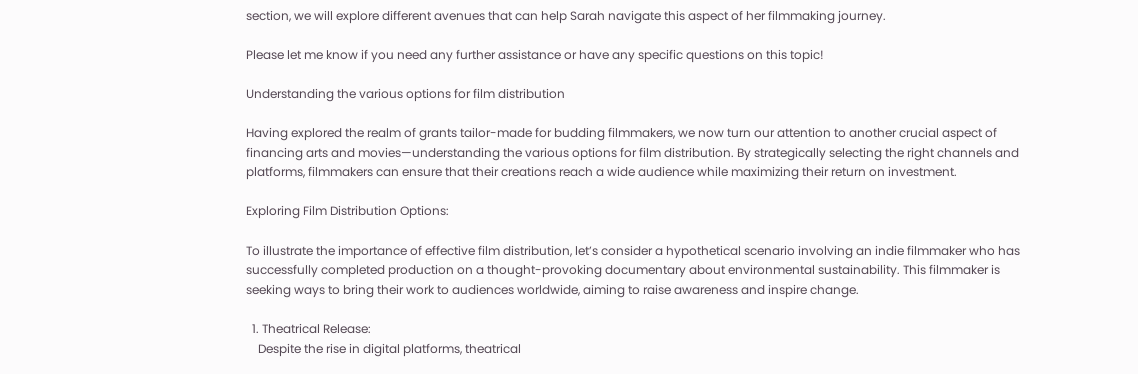section, we will explore different avenues that can help Sarah navigate this aspect of her filmmaking journey.

Please let me know if you need any further assistance or have any specific questions on this topic!

Understanding the various options for film distribution

Having explored the realm of grants tailor-made for budding filmmakers, we now turn our attention to another crucial aspect of financing arts and movies—understanding the various options for film distribution. By strategically selecting the right channels and platforms, filmmakers can ensure that their creations reach a wide audience while maximizing their return on investment.

Exploring Film Distribution Options:

To illustrate the importance of effective film distribution, let’s consider a hypothetical scenario involving an indie filmmaker who has successfully completed production on a thought-provoking documentary about environmental sustainability. This filmmaker is seeking ways to bring their work to audiences worldwide, aiming to raise awareness and inspire change.

  1. Theatrical Release:
    Despite the rise in digital platforms, theatrical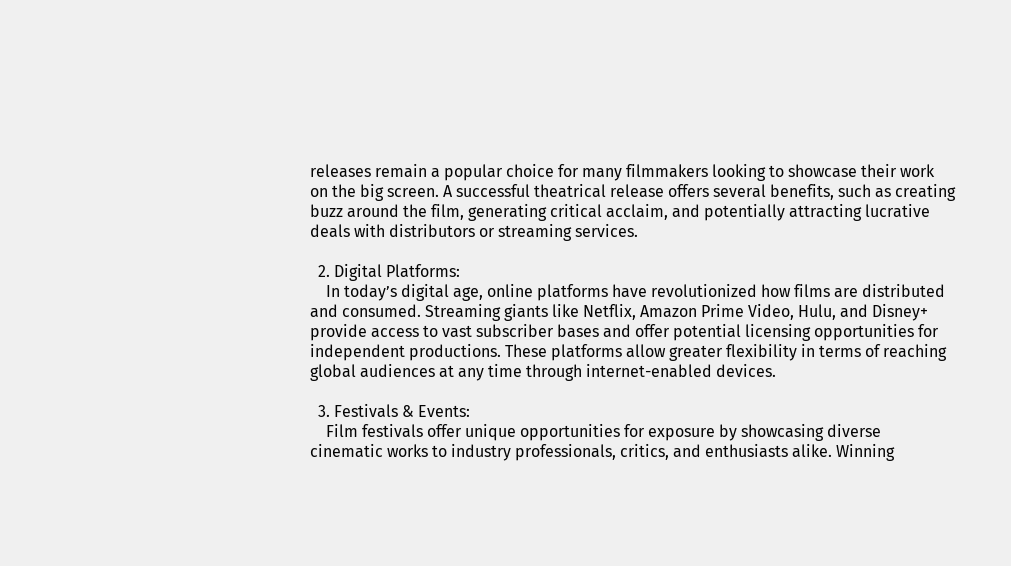releases remain a popular choice for many filmmakers looking to showcase their work on the big screen. A successful theatrical release offers several benefits, such as creating buzz around the film, generating critical acclaim, and potentially attracting lucrative deals with distributors or streaming services.

  2. Digital Platforms:
    In today’s digital age, online platforms have revolutionized how films are distributed and consumed. Streaming giants like Netflix, Amazon Prime Video, Hulu, and Disney+ provide access to vast subscriber bases and offer potential licensing opportunities for independent productions. These platforms allow greater flexibility in terms of reaching global audiences at any time through internet-enabled devices.

  3. Festivals & Events:
    Film festivals offer unique opportunities for exposure by showcasing diverse cinematic works to industry professionals, critics, and enthusiasts alike. Winning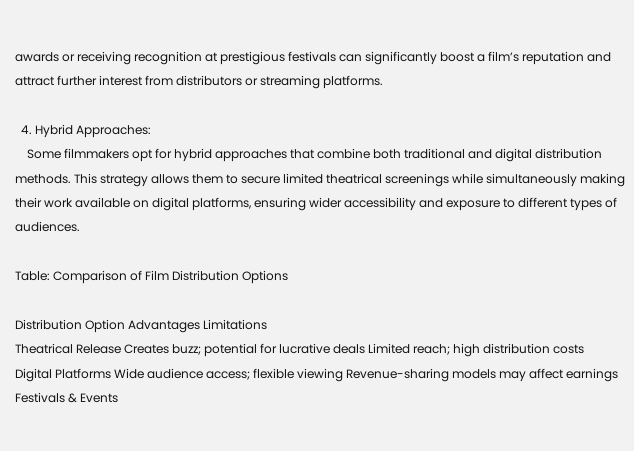awards or receiving recognition at prestigious festivals can significantly boost a film’s reputation and attract further interest from distributors or streaming platforms.

  4. Hybrid Approaches:
    Some filmmakers opt for hybrid approaches that combine both traditional and digital distribution methods. This strategy allows them to secure limited theatrical screenings while simultaneously making their work available on digital platforms, ensuring wider accessibility and exposure to different types of audiences.

Table: Comparison of Film Distribution Options

Distribution Option Advantages Limitations
Theatrical Release Creates buzz; potential for lucrative deals Limited reach; high distribution costs
Digital Platforms Wide audience access; flexible viewing Revenue-sharing models may affect earnings
Festivals & Events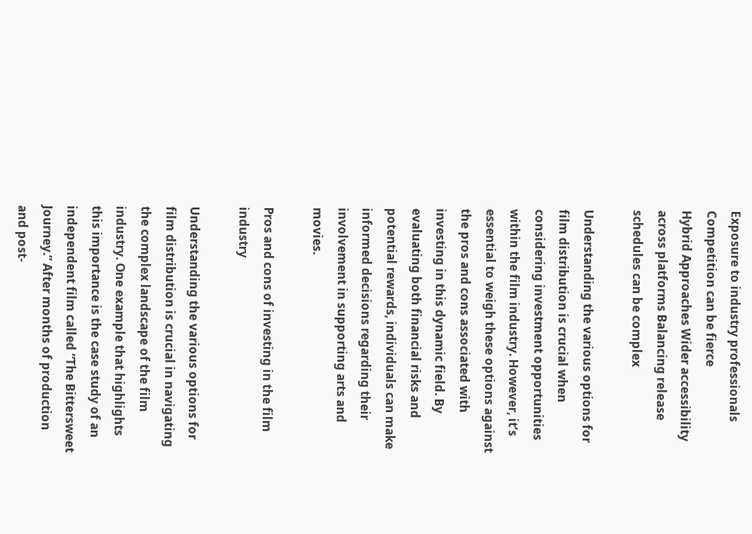Exposure to industry professionals Competition can be fierce
Hybrid Approaches Wider accessibility across platforms Balancing release schedules can be complex

Understanding the various options for film distribution is crucial when considering investment opportunities within the film industry. However, it’s essential to weigh these options against the pros and cons associated with investing in this dynamic field. By evaluating both financial risks and potential rewards, individuals can make informed decisions regarding their involvement in supporting arts and movies.

Pros and cons of investing in the film industry

Understanding the various options for film distribution is crucial in navigating the complex landscape of the film industry. One example that highlights this importance is the case study of an independent film called “The Bittersweet Journey.” After months of production and post-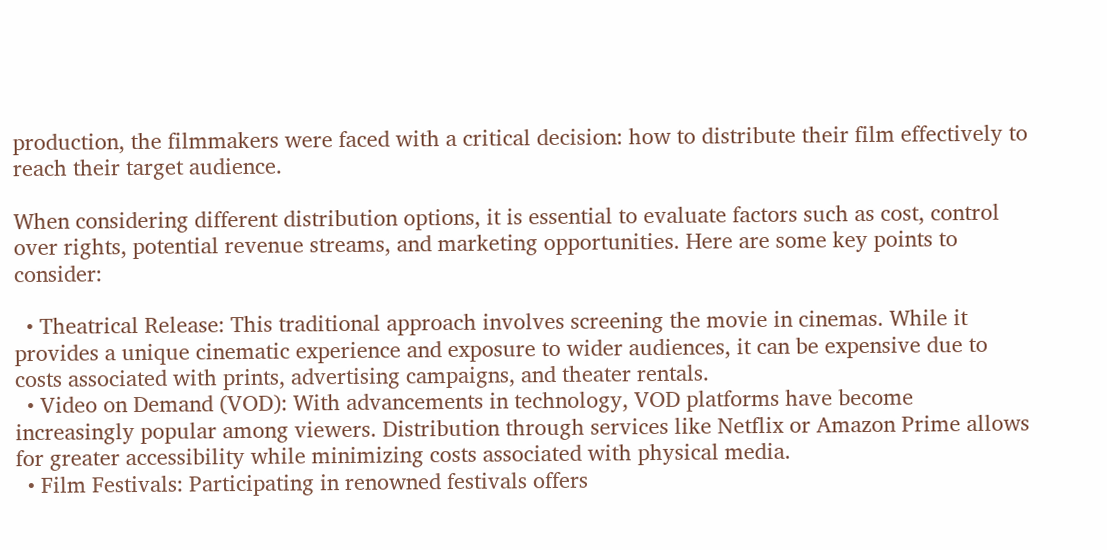production, the filmmakers were faced with a critical decision: how to distribute their film effectively to reach their target audience.

When considering different distribution options, it is essential to evaluate factors such as cost, control over rights, potential revenue streams, and marketing opportunities. Here are some key points to consider:

  • Theatrical Release: This traditional approach involves screening the movie in cinemas. While it provides a unique cinematic experience and exposure to wider audiences, it can be expensive due to costs associated with prints, advertising campaigns, and theater rentals.
  • Video on Demand (VOD): With advancements in technology, VOD platforms have become increasingly popular among viewers. Distribution through services like Netflix or Amazon Prime allows for greater accessibility while minimizing costs associated with physical media.
  • Film Festivals: Participating in renowned festivals offers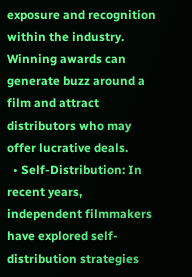exposure and recognition within the industry. Winning awards can generate buzz around a film and attract distributors who may offer lucrative deals.
  • Self-Distribution: In recent years, independent filmmakers have explored self-distribution strategies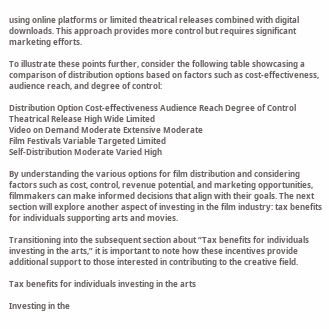using online platforms or limited theatrical releases combined with digital downloads. This approach provides more control but requires significant marketing efforts.

To illustrate these points further, consider the following table showcasing a comparison of distribution options based on factors such as cost-effectiveness, audience reach, and degree of control:

Distribution Option Cost-effectiveness Audience Reach Degree of Control
Theatrical Release High Wide Limited
Video on Demand Moderate Extensive Moderate
Film Festivals Variable Targeted Limited
Self-Distribution Moderate Varied High

By understanding the various options for film distribution and considering factors such as cost, control, revenue potential, and marketing opportunities, filmmakers can make informed decisions that align with their goals. The next section will explore another aspect of investing in the film industry: tax benefits for individuals supporting arts and movies.

Transitioning into the subsequent section about “Tax benefits for individuals investing in the arts,” it is important to note how these incentives provide additional support to those interested in contributing to the creative field.

Tax benefits for individuals investing in the arts

Investing in the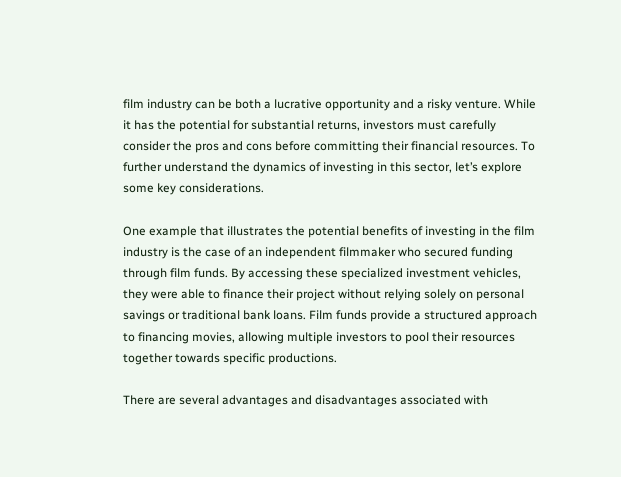film industry can be both a lucrative opportunity and a risky venture. While it has the potential for substantial returns, investors must carefully consider the pros and cons before committing their financial resources. To further understand the dynamics of investing in this sector, let’s explore some key considerations.

One example that illustrates the potential benefits of investing in the film industry is the case of an independent filmmaker who secured funding through film funds. By accessing these specialized investment vehicles, they were able to finance their project without relying solely on personal savings or traditional bank loans. Film funds provide a structured approach to financing movies, allowing multiple investors to pool their resources together towards specific productions.

There are several advantages and disadvantages associated with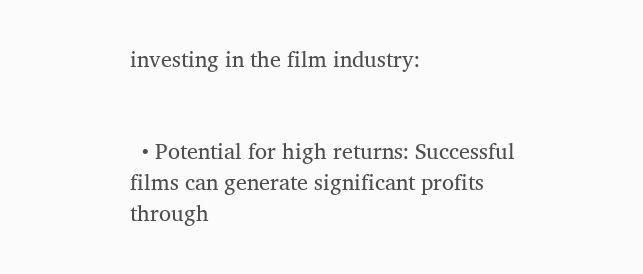investing in the film industry:


  • Potential for high returns: Successful films can generate significant profits through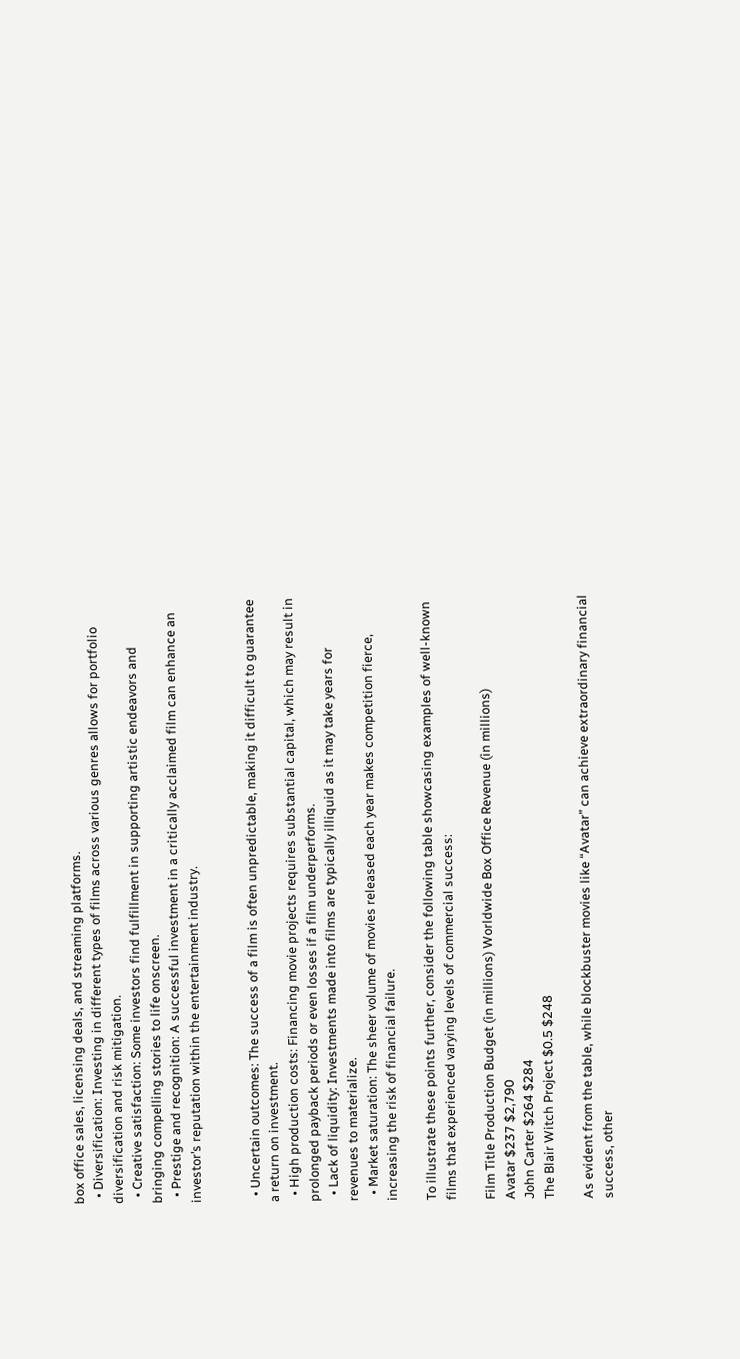box office sales, licensing deals, and streaming platforms.
  • Diversification: Investing in different types of films across various genres allows for portfolio diversification and risk mitigation.
  • Creative satisfaction: Some investors find fulfillment in supporting artistic endeavors and bringing compelling stories to life onscreen.
  • Prestige and recognition: A successful investment in a critically acclaimed film can enhance an investor’s reputation within the entertainment industry.


  • Uncertain outcomes: The success of a film is often unpredictable, making it difficult to guarantee a return on investment.
  • High production costs: Financing movie projects requires substantial capital, which may result in prolonged payback periods or even losses if a film underperforms.
  • Lack of liquidity: Investments made into films are typically illiquid as it may take years for revenues to materialize.
  • Market saturation: The sheer volume of movies released each year makes competition fierce, increasing the risk of financial failure.

To illustrate these points further, consider the following table showcasing examples of well-known films that experienced varying levels of commercial success:

Film Title Production Budget (in millions) Worldwide Box Office Revenue (in millions)
Avatar $237 $2,790
John Carter $264 $284
The Blair Witch Project $0.5 $248

As evident from the table, while blockbuster movies like “Avatar” can achieve extraordinary financial success, other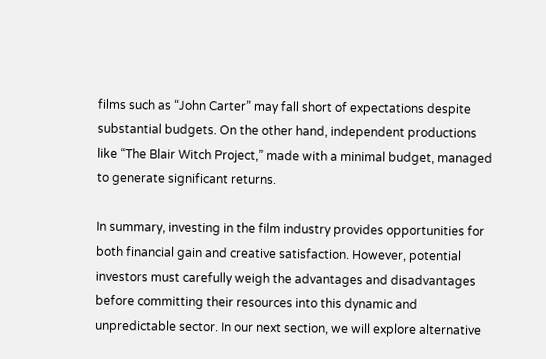films such as “John Carter” may fall short of expectations despite substantial budgets. On the other hand, independent productions like “The Blair Witch Project,” made with a minimal budget, managed to generate significant returns.

In summary, investing in the film industry provides opportunities for both financial gain and creative satisfaction. However, potential investors must carefully weigh the advantages and disadvantages before committing their resources into this dynamic and unpredictable sector. In our next section, we will explore alternative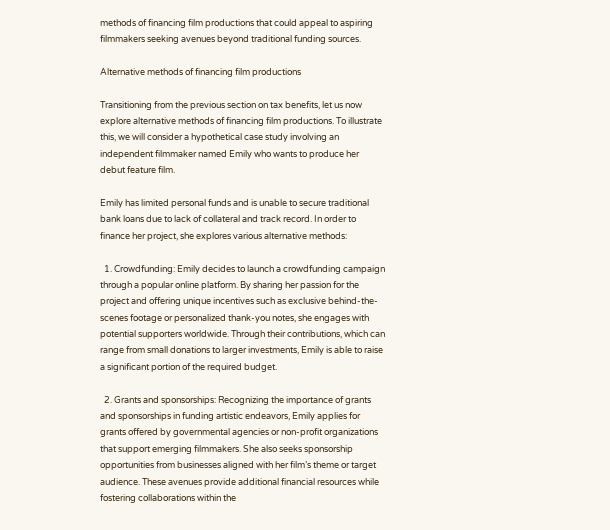methods of financing film productions that could appeal to aspiring filmmakers seeking avenues beyond traditional funding sources.

Alternative methods of financing film productions

Transitioning from the previous section on tax benefits, let us now explore alternative methods of financing film productions. To illustrate this, we will consider a hypothetical case study involving an independent filmmaker named Emily who wants to produce her debut feature film.

Emily has limited personal funds and is unable to secure traditional bank loans due to lack of collateral and track record. In order to finance her project, she explores various alternative methods:

  1. Crowdfunding: Emily decides to launch a crowdfunding campaign through a popular online platform. By sharing her passion for the project and offering unique incentives such as exclusive behind-the-scenes footage or personalized thank-you notes, she engages with potential supporters worldwide. Through their contributions, which can range from small donations to larger investments, Emily is able to raise a significant portion of the required budget.

  2. Grants and sponsorships: Recognizing the importance of grants and sponsorships in funding artistic endeavors, Emily applies for grants offered by governmental agencies or non-profit organizations that support emerging filmmakers. She also seeks sponsorship opportunities from businesses aligned with her film’s theme or target audience. These avenues provide additional financial resources while fostering collaborations within the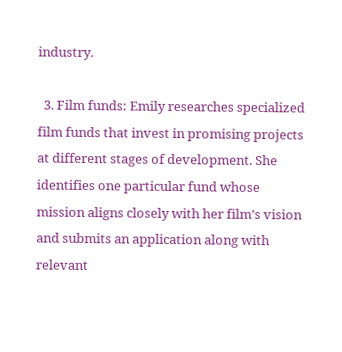industry.

  3. Film funds: Emily researches specialized film funds that invest in promising projects at different stages of development. She identifies one particular fund whose mission aligns closely with her film’s vision and submits an application along with relevant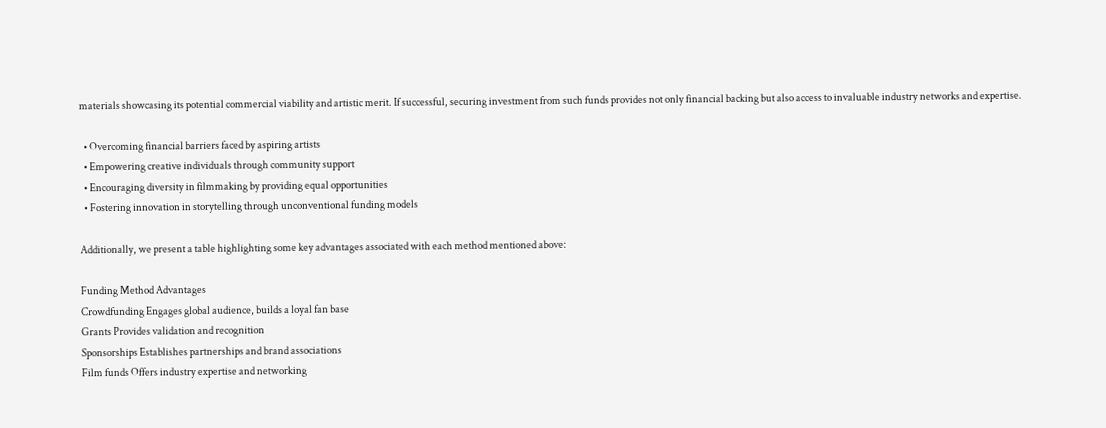materials showcasing its potential commercial viability and artistic merit. If successful, securing investment from such funds provides not only financial backing but also access to invaluable industry networks and expertise.

  • Overcoming financial barriers faced by aspiring artists
  • Empowering creative individuals through community support
  • Encouraging diversity in filmmaking by providing equal opportunities
  • Fostering innovation in storytelling through unconventional funding models

Additionally, we present a table highlighting some key advantages associated with each method mentioned above:

Funding Method Advantages
Crowdfunding Engages global audience, builds a loyal fan base
Grants Provides validation and recognition
Sponsorships Establishes partnerships and brand associations
Film funds Offers industry expertise and networking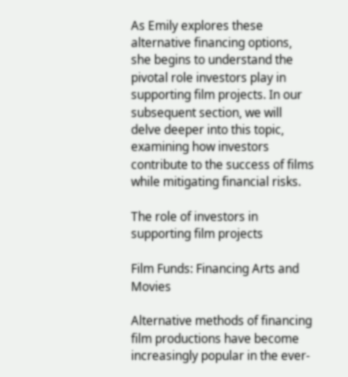As Emily explores these alternative financing options, she begins to understand the pivotal role investors play in supporting film projects. In our subsequent section, we will delve deeper into this topic, examining how investors contribute to the success of films while mitigating financial risks.

The role of investors in supporting film projects

Film Funds: Financing Arts and Movies

Alternative methods of financing film productions have become increasingly popular in the ever-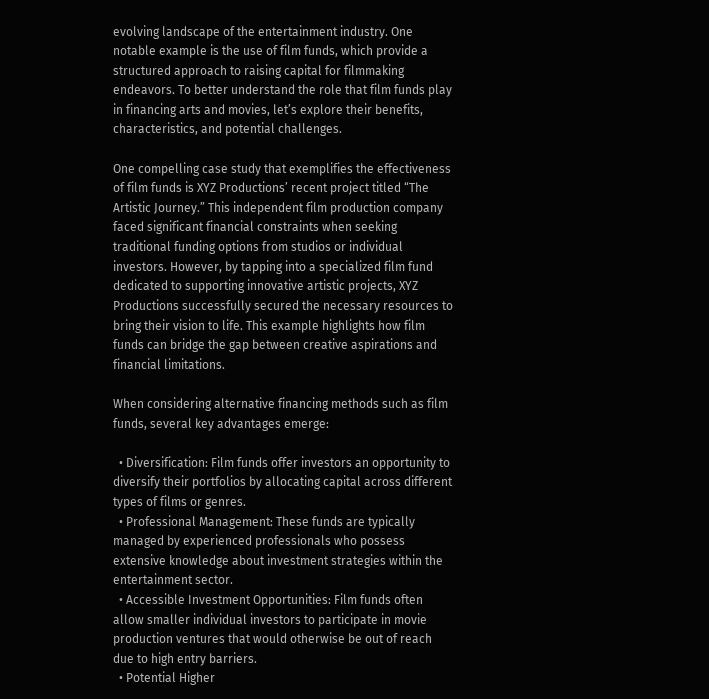evolving landscape of the entertainment industry. One notable example is the use of film funds, which provide a structured approach to raising capital for filmmaking endeavors. To better understand the role that film funds play in financing arts and movies, let’s explore their benefits, characteristics, and potential challenges.

One compelling case study that exemplifies the effectiveness of film funds is XYZ Productions’ recent project titled “The Artistic Journey.” This independent film production company faced significant financial constraints when seeking traditional funding options from studios or individual investors. However, by tapping into a specialized film fund dedicated to supporting innovative artistic projects, XYZ Productions successfully secured the necessary resources to bring their vision to life. This example highlights how film funds can bridge the gap between creative aspirations and financial limitations.

When considering alternative financing methods such as film funds, several key advantages emerge:

  • Diversification: Film funds offer investors an opportunity to diversify their portfolios by allocating capital across different types of films or genres.
  • Professional Management: These funds are typically managed by experienced professionals who possess extensive knowledge about investment strategies within the entertainment sector.
  • Accessible Investment Opportunities: Film funds often allow smaller individual investors to participate in movie production ventures that would otherwise be out of reach due to high entry barriers.
  • Potential Higher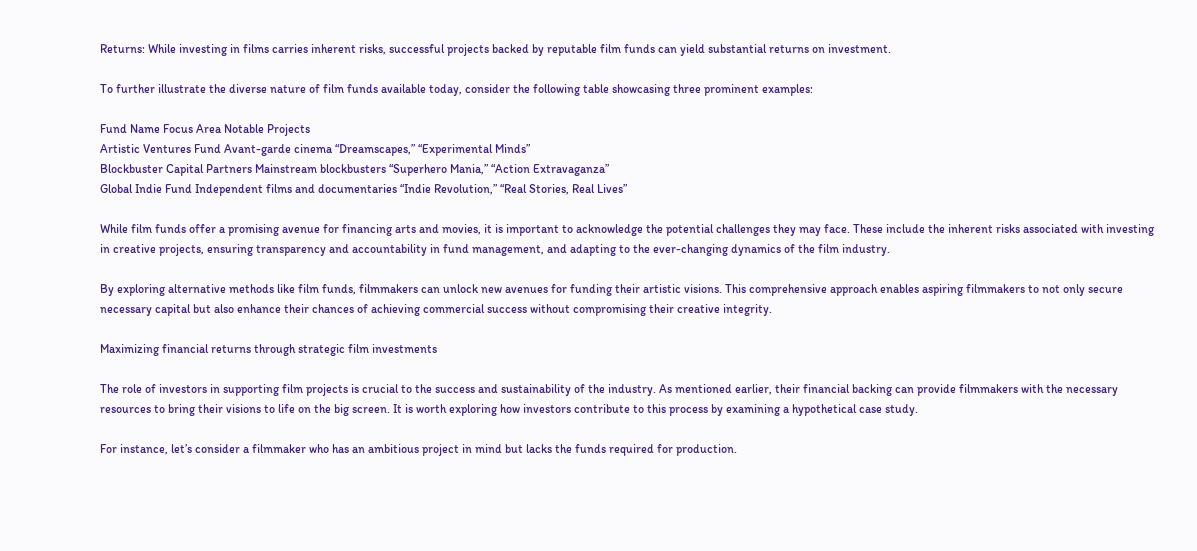Returns: While investing in films carries inherent risks, successful projects backed by reputable film funds can yield substantial returns on investment.

To further illustrate the diverse nature of film funds available today, consider the following table showcasing three prominent examples:

Fund Name Focus Area Notable Projects
Artistic Ventures Fund Avant-garde cinema “Dreamscapes,” “Experimental Minds”
Blockbuster Capital Partners Mainstream blockbusters “Superhero Mania,” “Action Extravaganza”
Global Indie Fund Independent films and documentaries “Indie Revolution,” “Real Stories, Real Lives”

While film funds offer a promising avenue for financing arts and movies, it is important to acknowledge the potential challenges they may face. These include the inherent risks associated with investing in creative projects, ensuring transparency and accountability in fund management, and adapting to the ever-changing dynamics of the film industry.

By exploring alternative methods like film funds, filmmakers can unlock new avenues for funding their artistic visions. This comprehensive approach enables aspiring filmmakers to not only secure necessary capital but also enhance their chances of achieving commercial success without compromising their creative integrity.

Maximizing financial returns through strategic film investments

The role of investors in supporting film projects is crucial to the success and sustainability of the industry. As mentioned earlier, their financial backing can provide filmmakers with the necessary resources to bring their visions to life on the big screen. It is worth exploring how investors contribute to this process by examining a hypothetical case study.

For instance, let’s consider a filmmaker who has an ambitious project in mind but lacks the funds required for production.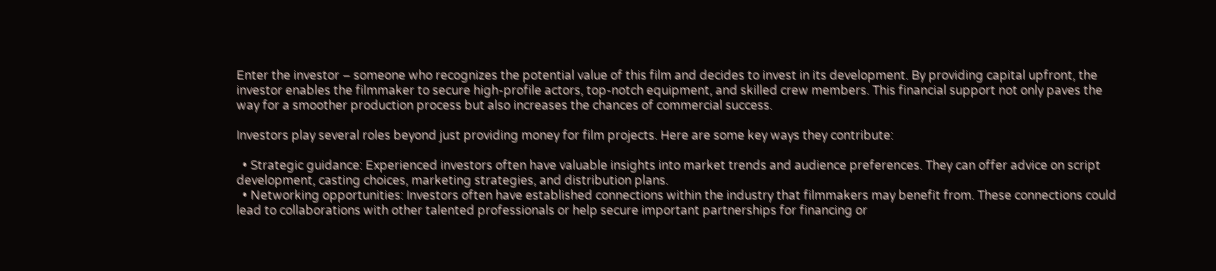Enter the investor – someone who recognizes the potential value of this film and decides to invest in its development. By providing capital upfront, the investor enables the filmmaker to secure high-profile actors, top-notch equipment, and skilled crew members. This financial support not only paves the way for a smoother production process but also increases the chances of commercial success.

Investors play several roles beyond just providing money for film projects. Here are some key ways they contribute:

  • Strategic guidance: Experienced investors often have valuable insights into market trends and audience preferences. They can offer advice on script development, casting choices, marketing strategies, and distribution plans.
  • Networking opportunities: Investors often have established connections within the industry that filmmakers may benefit from. These connections could lead to collaborations with other talented professionals or help secure important partnerships for financing or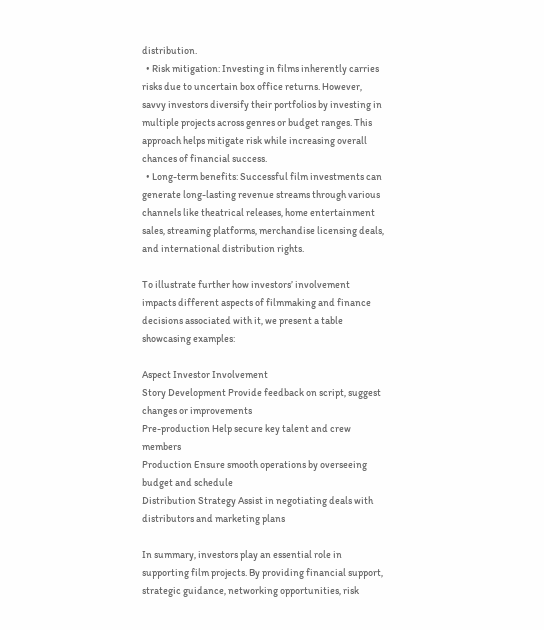distribution.
  • Risk mitigation: Investing in films inherently carries risks due to uncertain box office returns. However, savvy investors diversify their portfolios by investing in multiple projects across genres or budget ranges. This approach helps mitigate risk while increasing overall chances of financial success.
  • Long-term benefits: Successful film investments can generate long-lasting revenue streams through various channels like theatrical releases, home entertainment sales, streaming platforms, merchandise licensing deals, and international distribution rights.

To illustrate further how investors’ involvement impacts different aspects of filmmaking and finance decisions associated with it, we present a table showcasing examples:

Aspect Investor Involvement
Story Development Provide feedback on script, suggest changes or improvements
Pre-production Help secure key talent and crew members
Production Ensure smooth operations by overseeing budget and schedule
Distribution Strategy Assist in negotiating deals with distributors and marketing plans

In summary, investors play an essential role in supporting film projects. By providing financial support, strategic guidance, networking opportunities, risk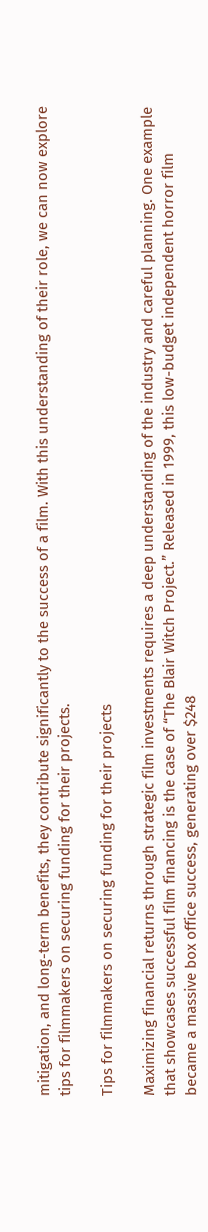mitigation, and long-term benefits, they contribute significantly to the success of a film. With this understanding of their role, we can now explore tips for filmmakers on securing funding for their projects.

Tips for filmmakers on securing funding for their projects

Maximizing financial returns through strategic film investments requires a deep understanding of the industry and careful planning. One example that showcases successful film financing is the case of “The Blair Witch Project.” Released in 1999, this low-budget independent horror film became a massive box office success, generating over $248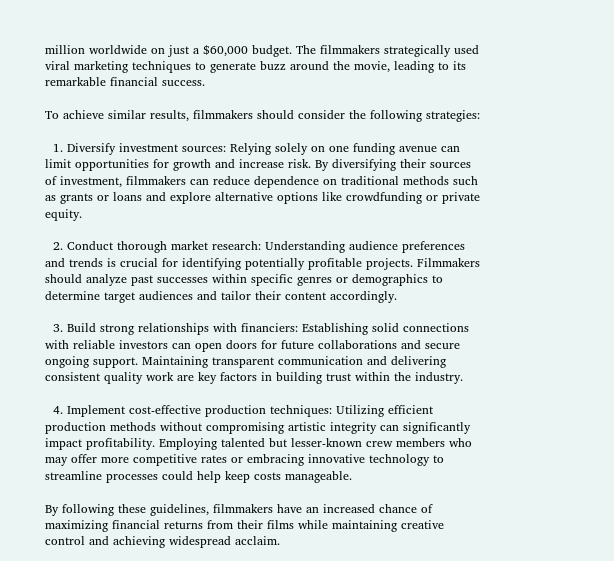million worldwide on just a $60,000 budget. The filmmakers strategically used viral marketing techniques to generate buzz around the movie, leading to its remarkable financial success.

To achieve similar results, filmmakers should consider the following strategies:

  1. Diversify investment sources: Relying solely on one funding avenue can limit opportunities for growth and increase risk. By diversifying their sources of investment, filmmakers can reduce dependence on traditional methods such as grants or loans and explore alternative options like crowdfunding or private equity.

  2. Conduct thorough market research: Understanding audience preferences and trends is crucial for identifying potentially profitable projects. Filmmakers should analyze past successes within specific genres or demographics to determine target audiences and tailor their content accordingly.

  3. Build strong relationships with financiers: Establishing solid connections with reliable investors can open doors for future collaborations and secure ongoing support. Maintaining transparent communication and delivering consistent quality work are key factors in building trust within the industry.

  4. Implement cost-effective production techniques: Utilizing efficient production methods without compromising artistic integrity can significantly impact profitability. Employing talented but lesser-known crew members who may offer more competitive rates or embracing innovative technology to streamline processes could help keep costs manageable.

By following these guidelines, filmmakers have an increased chance of maximizing financial returns from their films while maintaining creative control and achieving widespread acclaim.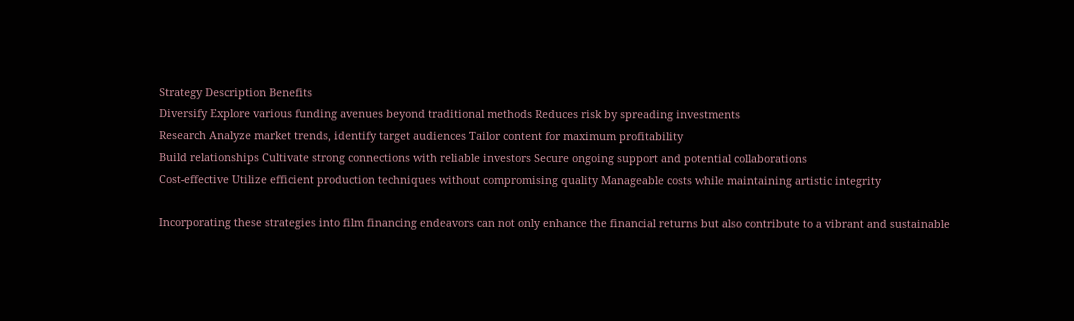Strategy Description Benefits
Diversify Explore various funding avenues beyond traditional methods Reduces risk by spreading investments
Research Analyze market trends, identify target audiences Tailor content for maximum profitability
Build relationships Cultivate strong connections with reliable investors Secure ongoing support and potential collaborations
Cost-effective Utilize efficient production techniques without compromising quality Manageable costs while maintaining artistic integrity

Incorporating these strategies into film financing endeavors can not only enhance the financial returns but also contribute to a vibrant and sustainable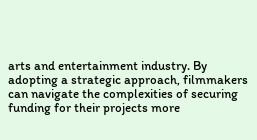arts and entertainment industry. By adopting a strategic approach, filmmakers can navigate the complexities of securing funding for their projects more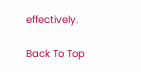effectively.

Back To Top